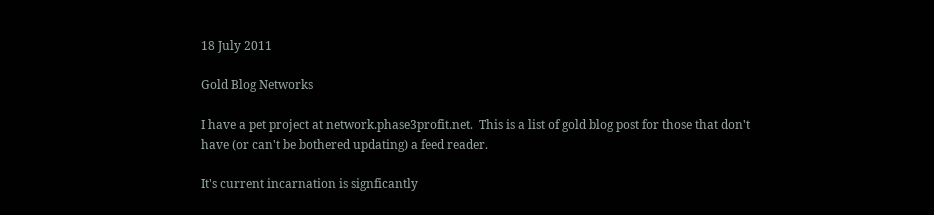18 July 2011

Gold Blog Networks

I have a pet project at network.phase3profit.net.  This is a list of gold blog post for those that don't have (or can't be bothered updating) a feed reader.

It's current incarnation is signficantly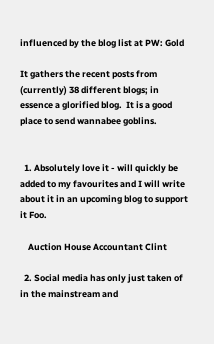influenced by the blog list at PW: Gold

It gathers the recent posts from (currently) 38 different blogs; in essence a glorified blog.  It is a good place to send wannabee goblins.


  1. Absolutely love it - will quickly be added to my favourites and I will write about it in an upcoming blog to support it Foo.

    Auction House Accountant Clint

  2. Social media has only just taken of in the mainstream and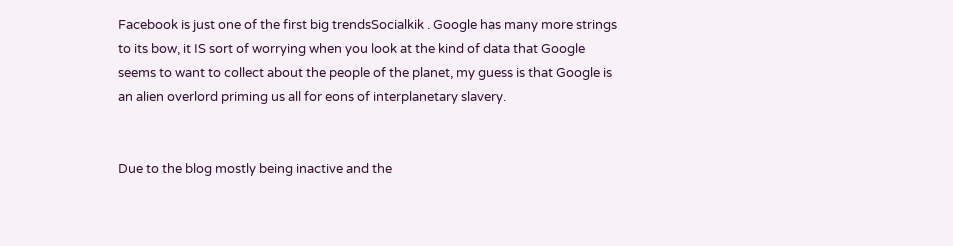Facebook is just one of the first big trendsSocialkik . Google has many more strings to its bow, it IS sort of worrying when you look at the kind of data that Google seems to want to collect about the people of the planet, my guess is that Google is an alien overlord priming us all for eons of interplanetary slavery.


Due to the blog mostly being inactive and the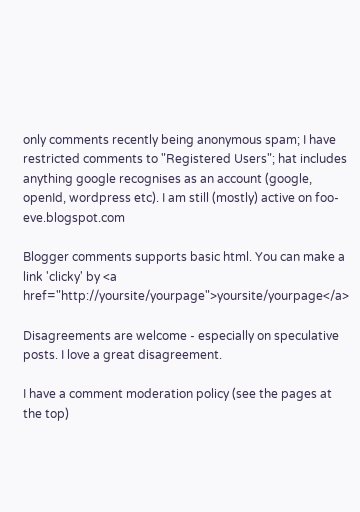only comments recently being anonymous spam; I have restricted comments to "Registered Users"; hat includes anything google recognises as an account (google, openId, wordpress etc). I am still (mostly) active on foo-eve.blogspot.com

Blogger comments supports basic html. You can make a link 'clicky' by <a href="http://yoursite/yourpage">yoursite/yourpage</a>

Disagreements are welcome - especially on speculative posts. I love a great disagreement.

I have a comment moderation policy (see the pages at the top)